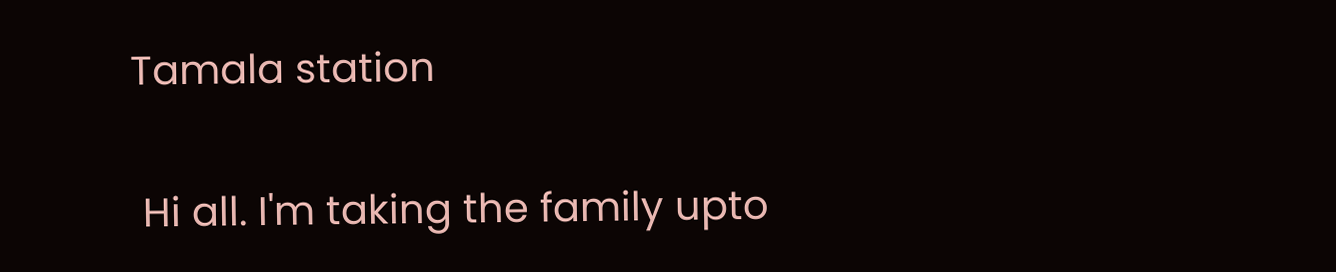Tamala station

 Hi all. I'm taking the family upto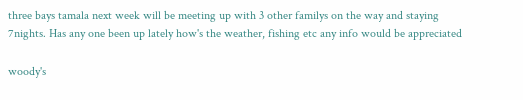three bays tamala next week will be meeting up with 3 other familys on the way and staying 7nights. Has any one been up lately how's the weather, fishing etc any info would be appreciated

woody's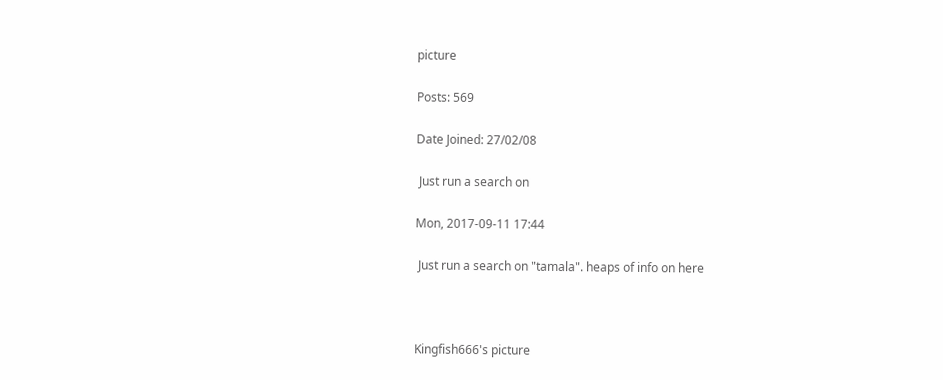picture

Posts: 569

Date Joined: 27/02/08

 Just run a search on

Mon, 2017-09-11 17:44

 Just run a search on "tamala". heaps of info on here



Kingfish666's picture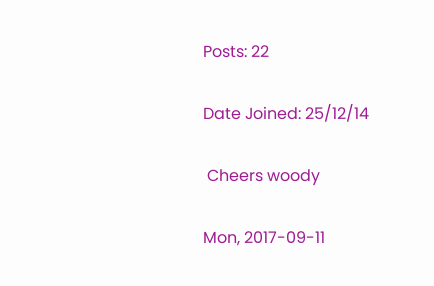Posts: 22

Date Joined: 25/12/14

 Cheers woody

Mon, 2017-09-11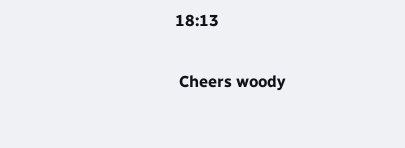18:13

 Cheers woody